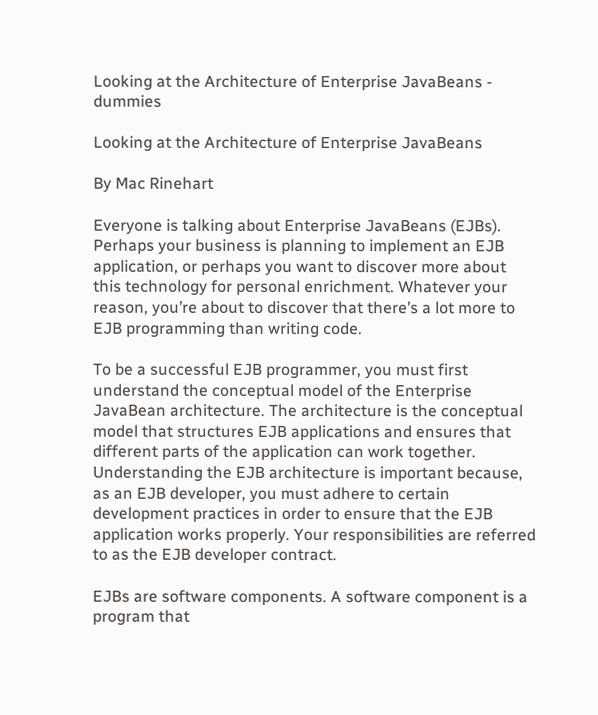Looking at the Architecture of Enterprise JavaBeans - dummies

Looking at the Architecture of Enterprise JavaBeans

By Mac Rinehart

Everyone is talking about Enterprise JavaBeans (EJBs). Perhaps your business is planning to implement an EJB application, or perhaps you want to discover more about this technology for personal enrichment. Whatever your reason, you’re about to discover that there’s a lot more to EJB programming than writing code.

To be a successful EJB programmer, you must first understand the conceptual model of the Enterprise JavaBean architecture. The architecture is the conceptual model that structures EJB applications and ensures that different parts of the application can work together. Understanding the EJB architecture is important because, as an EJB developer, you must adhere to certain development practices in order to ensure that the EJB application works properly. Your responsibilities are referred to as the EJB developer contract.

EJBs are software components. A software component is a program that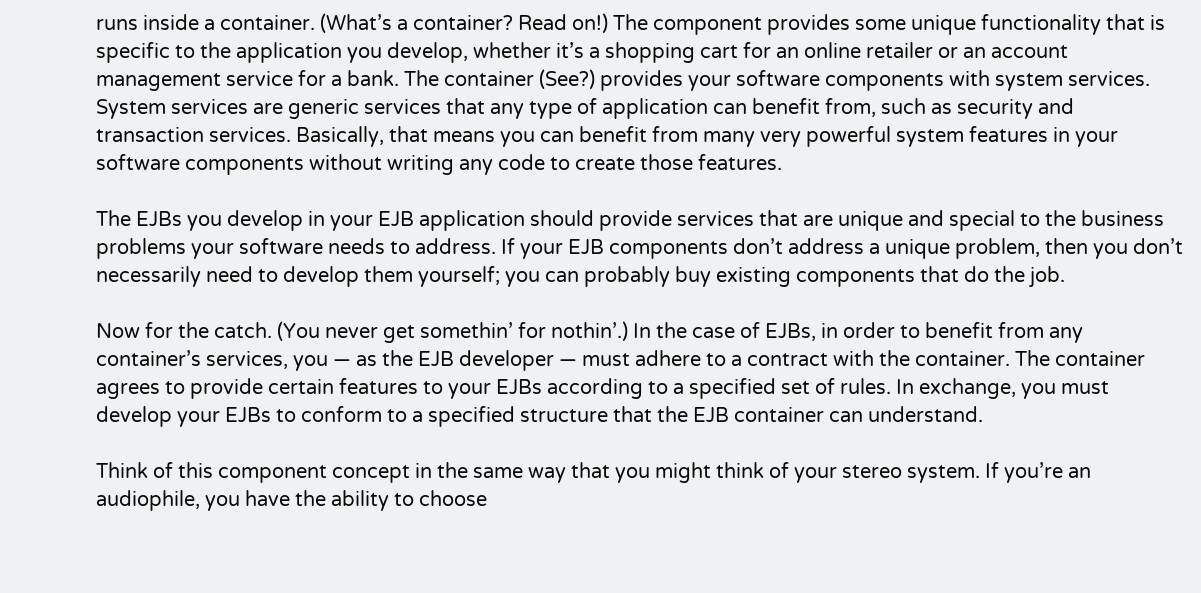runs inside a container. (What’s a container? Read on!) The component provides some unique functionality that is specific to the application you develop, whether it’s a shopping cart for an online retailer or an account management service for a bank. The container (See?) provides your software components with system services. System services are generic services that any type of application can benefit from, such as security and transaction services. Basically, that means you can benefit from many very powerful system features in your software components without writing any code to create those features.

The EJBs you develop in your EJB application should provide services that are unique and special to the business problems your software needs to address. If your EJB components don’t address a unique problem, then you don’t necessarily need to develop them yourself; you can probably buy existing components that do the job.

Now for the catch. (You never get somethin’ for nothin’.) In the case of EJBs, in order to benefit from any container’s services, you — as the EJB developer — must adhere to a contract with the container. The container agrees to provide certain features to your EJBs according to a specified set of rules. In exchange, you must develop your EJBs to conform to a specified structure that the EJB container can understand.

Think of this component concept in the same way that you might think of your stereo system. If you’re an audiophile, you have the ability to choose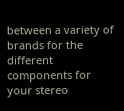between a variety of brands for the different components for your stereo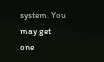system. You may get one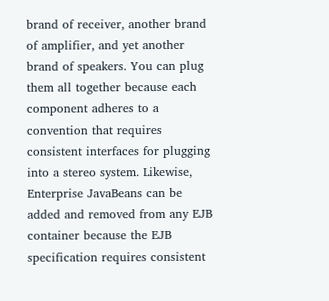brand of receiver, another brand of amplifier, and yet another brand of speakers. You can plug them all together because each component adheres to a convention that requires consistent interfaces for plugging into a stereo system. Likewise, Enterprise JavaBeans can be added and removed from any EJB container because the EJB specification requires consistent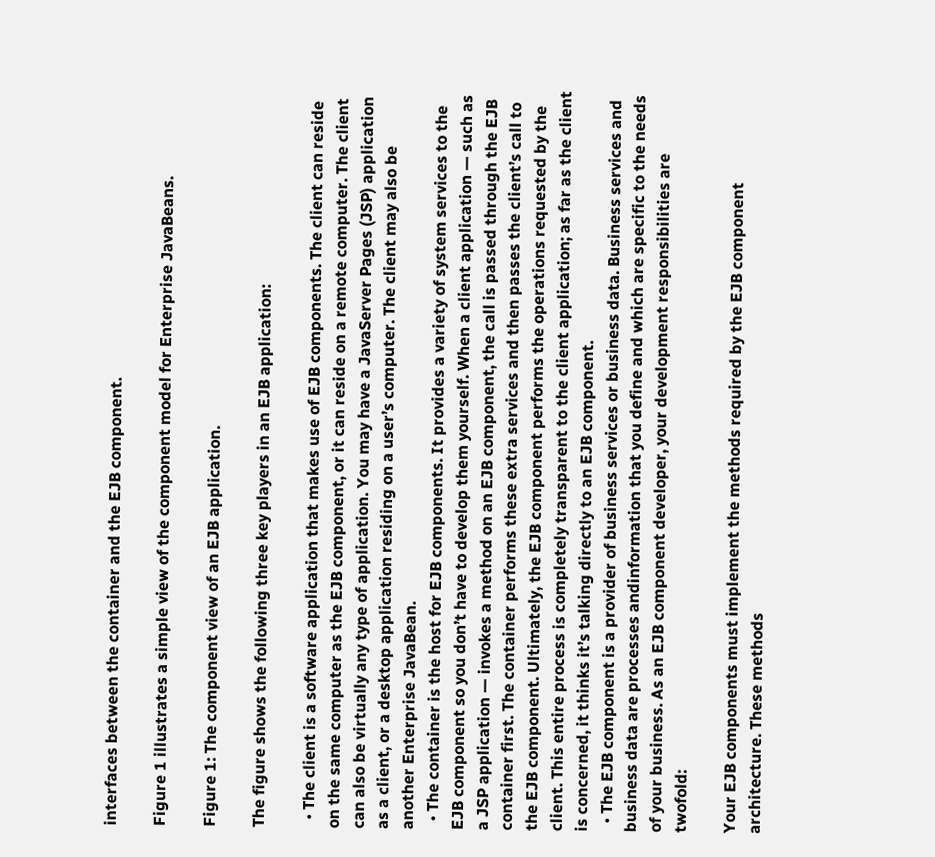interfaces between the container and the EJB component.

Figure 1 illustrates a simple view of the component model for Enterprise JavaBeans.

Figure 1: The component view of an EJB application.

The figure shows the following three key players in an EJB application:

  • The client is a software application that makes use of EJB components. The client can reside on the same computer as the EJB component, or it can reside on a remote computer. The client can also be virtually any type of application. You may have a JavaServer Pages (JSP) application as a client, or a desktop application residing on a user’s computer. The client may also be another Enterprise JavaBean.
  • The container is the host for EJB components. It provides a variety of system services to the EJB component so you don’t have to develop them yourself. When a client application — such as a JSP application — invokes a method on an EJB component, the call is passed through the EJB container first. The container performs these extra services and then passes the client’s call to the EJB component. Ultimately, the EJB component performs the operations requested by the client. This entire process is completely transparent to the client application; as far as the client is concerned, it thinks it’s talking directly to an EJB component.
  • The EJB component is a provider of business services or business data. Business services and business data are processes andinformation that you define and which are specific to the needs of your business. As an EJB component developer, your development responsibilities are twofold:

Your EJB components must implement the methods required by the EJB component architecture. These methods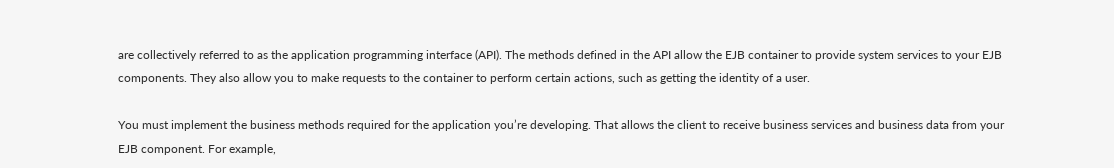are collectively referred to as the application programming interface (API). The methods defined in the API allow the EJB container to provide system services to your EJB components. They also allow you to make requests to the container to perform certain actions, such as getting the identity of a user.

You must implement the business methods required for the application you’re developing. That allows the client to receive business services and business data from your EJB component. For example,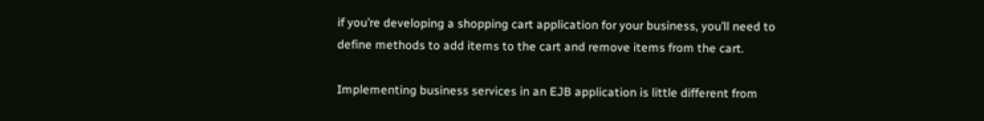if you’re developing a shopping cart application for your business, you’ll need to define methods to add items to the cart and remove items from the cart.

Implementing business services in an EJB application is little different from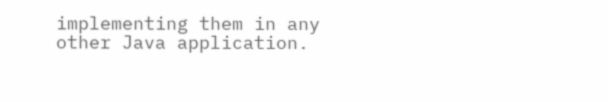implementing them in any other Java application.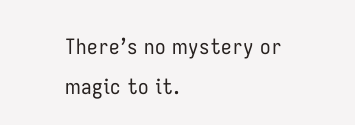There’s no mystery or magic to it.